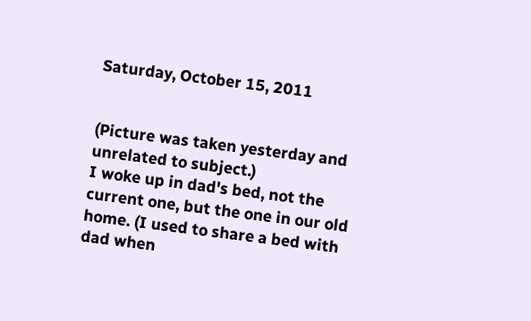Saturday, October 15, 2011


(Picture was taken yesterday and unrelated to subject.)
I woke up in dad's bed, not the current one, but the one in our old home. (I used to share a bed with dad when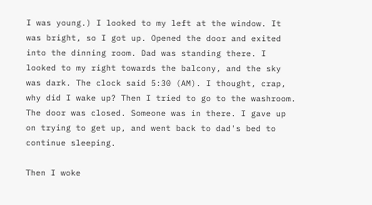I was young.) I looked to my left at the window. It was bright, so I got up. Opened the door and exited into the dinning room. Dad was standing there. I looked to my right towards the balcony, and the sky was dark. The clock said 5:30 (AM). I thought, crap, why did I wake up? Then I tried to go to the washroom. The door was closed. Someone was in there. I gave up on trying to get up, and went back to dad's bed to continue sleeping.

Then I woke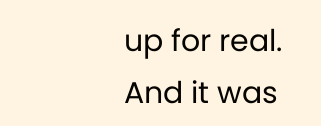up for real. And it was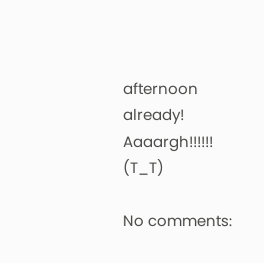afternoon already! Aaaargh!!!!!! (T_T)

No comments: